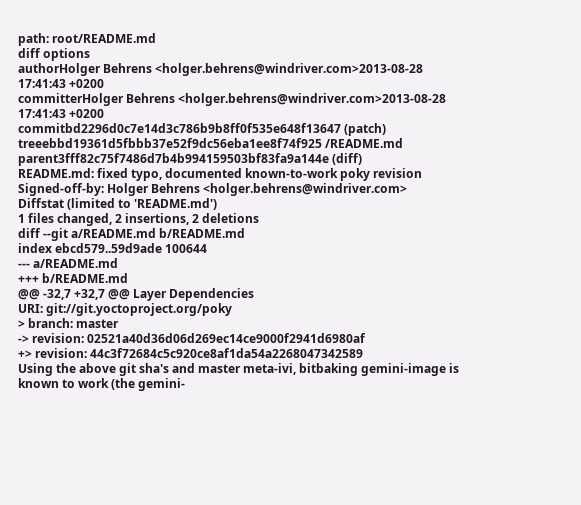path: root/README.md
diff options
authorHolger Behrens <holger.behrens@windriver.com>2013-08-28 17:41:43 +0200
committerHolger Behrens <holger.behrens@windriver.com>2013-08-28 17:41:43 +0200
commitbd2296d0c7e14d3c786b9b8ff0f535e648f13647 (patch)
treeebbd19361d5fbbb37e52f9dc56eba1ee8f74f925 /README.md
parent3fff82c75f7486d7b4b994159503bf83fa9a144e (diff)
README.md: fixed typo, documented known-to-work poky revision
Signed-off-by: Holger Behrens <holger.behrens@windriver.com>
Diffstat (limited to 'README.md')
1 files changed, 2 insertions, 2 deletions
diff --git a/README.md b/README.md
index ebcd579..59d9ade 100644
--- a/README.md
+++ b/README.md
@@ -32,7 +32,7 @@ Layer Dependencies
URI: git://git.yoctoproject.org/poky
> branch: master
-> revision: 02521a40d36d06d269ec14ce9000f2941d6980af
+> revision: 44c3f72684c5c920ce8af1da54a2268047342589
Using the above git sha's and master meta-ivi, bitbaking gemini-image is
known to work (the gemini-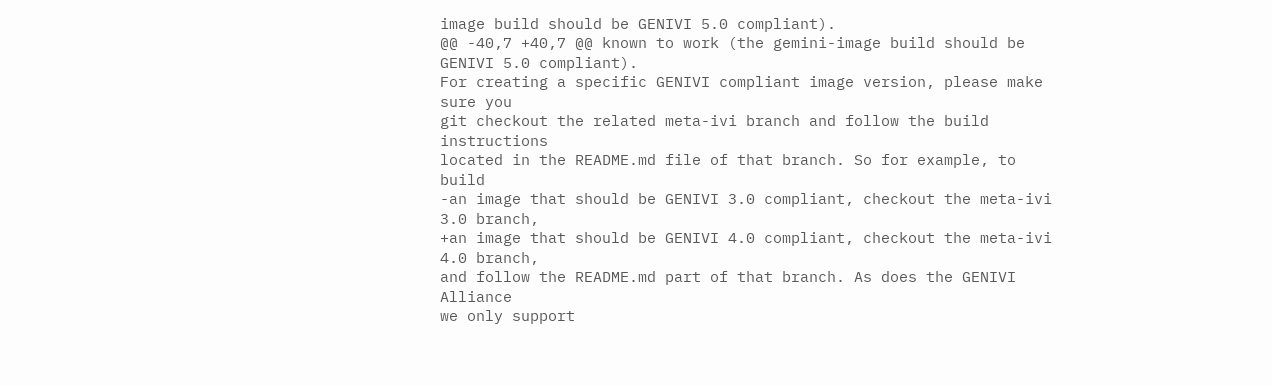image build should be GENIVI 5.0 compliant).
@@ -40,7 +40,7 @@ known to work (the gemini-image build should be GENIVI 5.0 compliant).
For creating a specific GENIVI compliant image version, please make sure you
git checkout the related meta-ivi branch and follow the build instructions
located in the README.md file of that branch. So for example, to build
-an image that should be GENIVI 3.0 compliant, checkout the meta-ivi 3.0 branch,
+an image that should be GENIVI 4.0 compliant, checkout the meta-ivi 4.0 branch,
and follow the README.md part of that branch. As does the GENIVI Alliance
we only support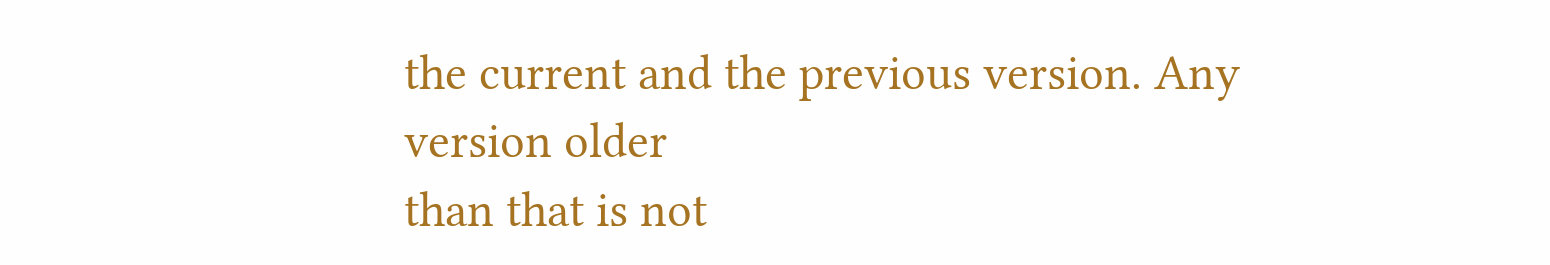the current and the previous version. Any version older
than that is not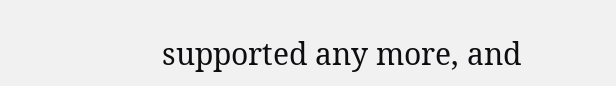supported any more, and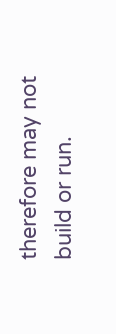therefore may not build or run.